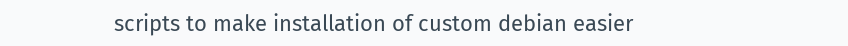scripts to make installation of custom debian easier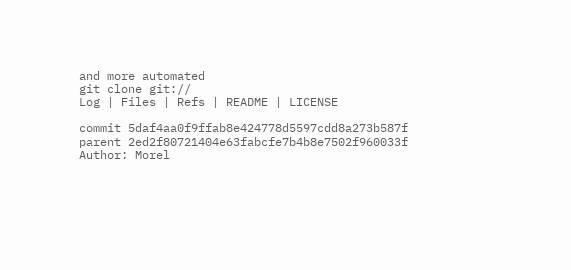and more automated
git clone git://
Log | Files | Refs | README | LICENSE

commit 5daf4aa0f9ffab8e424778d5597cdd8a273b587f
parent 2ed2f80721404e63fabcfe7b4b8e7502f960033f
Author: Morel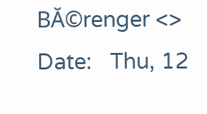BĂ©renger <>
Date:   Thu, 12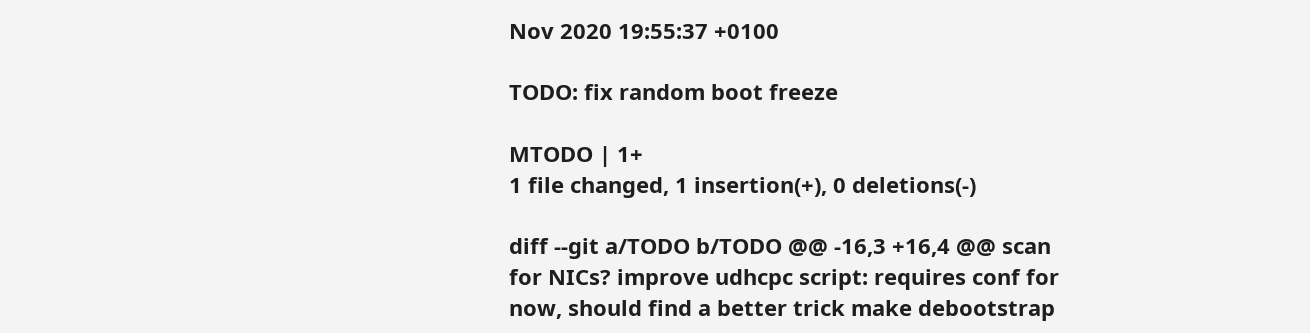Nov 2020 19:55:37 +0100

TODO: fix random boot freeze

MTODO | 1+
1 file changed, 1 insertion(+), 0 deletions(-)

diff --git a/TODO b/TODO @@ -16,3 +16,4 @@ scan for NICs? improve udhcpc script: requires conf for now, should find a better trick make debootstrap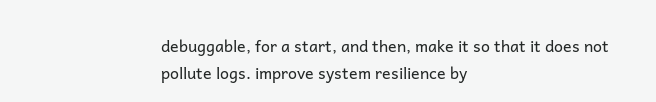debuggable, for a start, and then, make it so that it does not pollute logs. improve system resilience by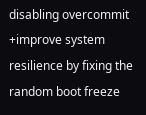disabling overcommit +improve system resilience by fixing the random boot freeze